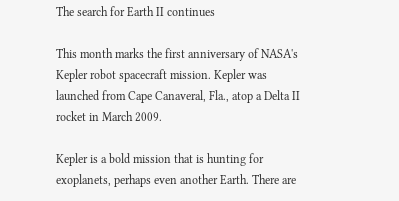The search for Earth II continues

This month marks the first anniversary of NASA's Kepler robot spacecraft mission. Kepler was launched from Cape Canaveral, Fla., atop a Delta II rocket in March 2009.

Kepler is a bold mission that is hunting for exoplanets, perhaps even another Earth. There are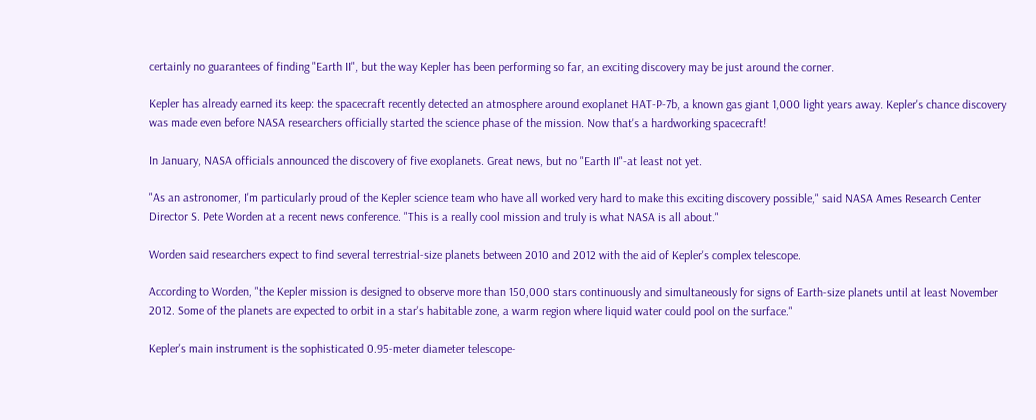certainly no guarantees of finding "Earth II", but the way Kepler has been performing so far, an exciting discovery may be just around the corner.

Kepler has already earned its keep: the spacecraft recently detected an atmosphere around exoplanet HAT-P-7b, a known gas giant 1,000 light years away. Kepler's chance discovery was made even before NASA researchers officially started the science phase of the mission. Now that's a hardworking spacecraft!

In January, NASA officials announced the discovery of five exoplanets. Great news, but no "Earth II"-at least not yet.

"As an astronomer, I'm particularly proud of the Kepler science team who have all worked very hard to make this exciting discovery possible," said NASA Ames Research Center Director S. Pete Worden at a recent news conference. "This is a really cool mission and truly is what NASA is all about."

Worden said researchers expect to find several terrestrial-size planets between 2010 and 2012 with the aid of Kepler's complex telescope.

According to Worden, "the Kepler mission is designed to observe more than 150,000 stars continuously and simultaneously for signs of Earth-size planets until at least November 2012. Some of the planets are expected to orbit in a star's habitable zone, a warm region where liquid water could pool on the surface."

Kepler's main instrument is the sophisticated 0.95-meter diameter telescope-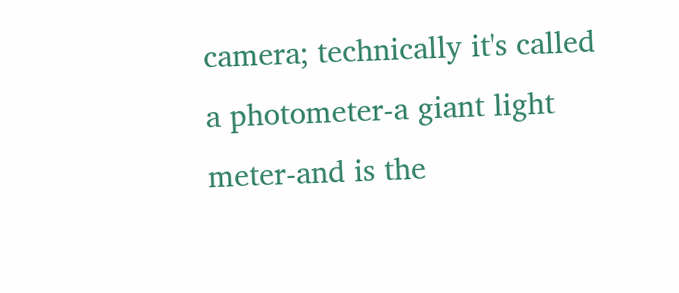camera; technically it's called a photometer-a giant light meter-and is the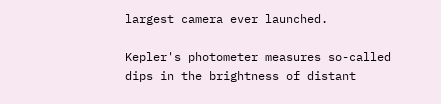largest camera ever launched.

Kepler's photometer measures so-called dips in the brightness of distant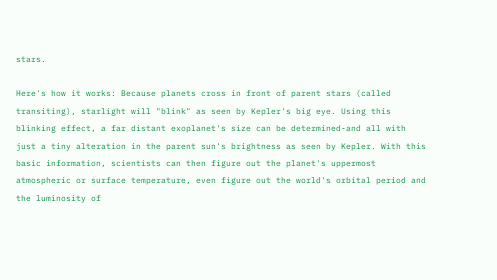stars.

Here's how it works: Because planets cross in front of parent stars (called transiting), starlight will "blink" as seen by Kepler's big eye. Using this blinking effect, a far distant exoplanet's size can be determined-and all with just a tiny alteration in the parent sun's brightness as seen by Kepler. With this basic information, scientists can then figure out the planet's uppermost atmospheric or surface temperature, even figure out the world's orbital period and the luminosity of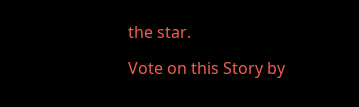the star.

Vote on this Story by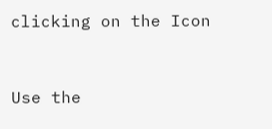clicking on the Icon


Use the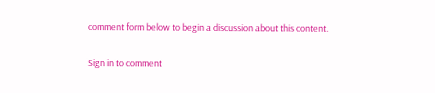comment form below to begin a discussion about this content.

Sign in to comment